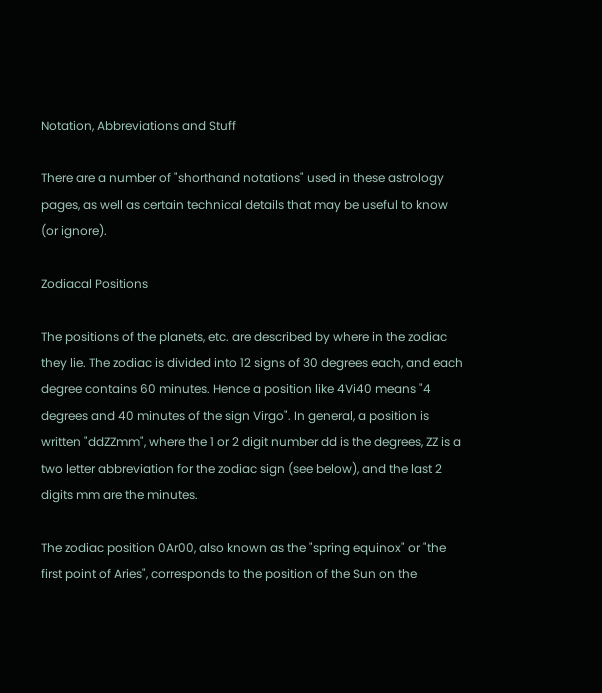Notation, Abbreviations and Stuff

There are a number of "shorthand notations" used in these astrology pages, as well as certain technical details that may be useful to know (or ignore).

Zodiacal Positions

The positions of the planets, etc. are described by where in the zodiac they lie. The zodiac is divided into 12 signs of 30 degrees each, and each degree contains 60 minutes. Hence a position like 4Vi40 means "4 degrees and 40 minutes of the sign Virgo". In general, a position is written "ddZZmm", where the 1 or 2 digit number dd is the degrees, ZZ is a two letter abbreviation for the zodiac sign (see below), and the last 2 digits mm are the minutes.

The zodiac position 0Ar00, also known as the "spring equinox" or "the first point of Aries", corresponds to the position of the Sun on the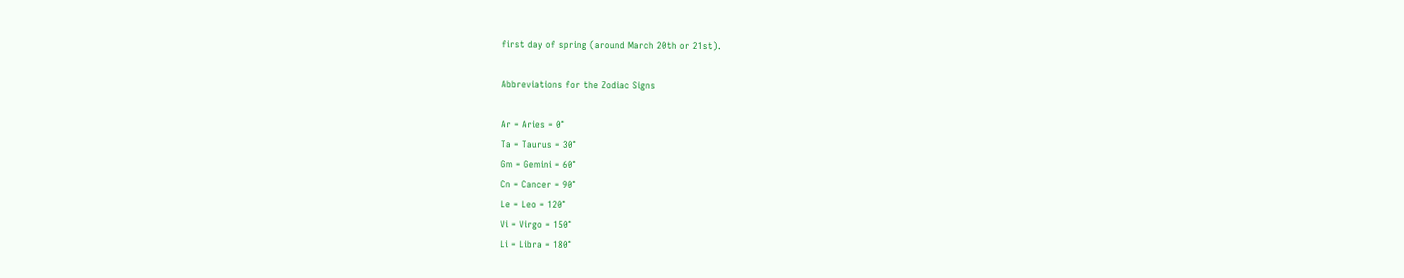first day of spring (around March 20th or 21st).

Abbreviations for the Zodiac Signs

Ar = Aries = 0°
Ta = Taurus = 30°
Gm = Gemini = 60°
Cn = Cancer = 90°
Le = Leo = 120°
Vi = Virgo = 150°
Li = Libra = 180°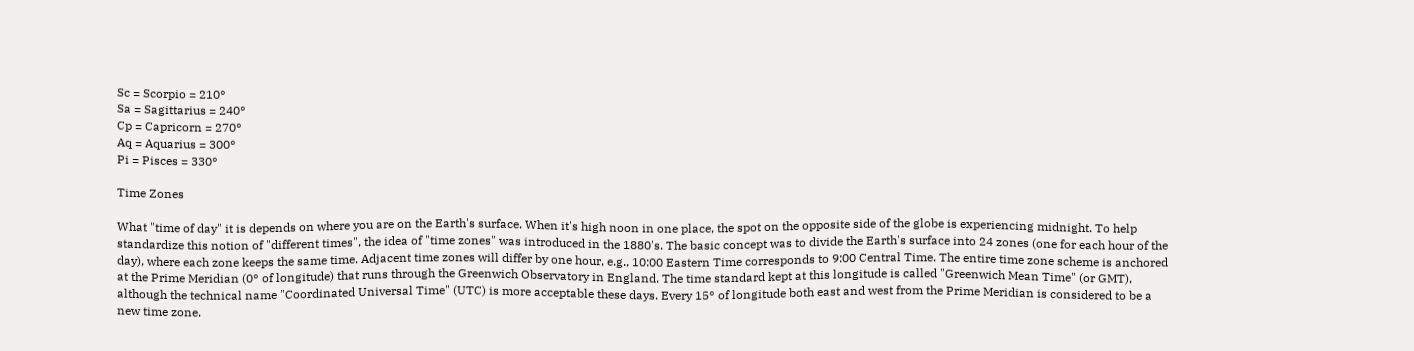Sc = Scorpio = 210°
Sa = Sagittarius = 240°
Cp = Capricorn = 270°
Aq = Aquarius = 300°
Pi = Pisces = 330°

Time Zones

What "time of day" it is depends on where you are on the Earth's surface. When it's high noon in one place, the spot on the opposite side of the globe is experiencing midnight. To help standardize this notion of "different times", the idea of "time zones" was introduced in the 1880's. The basic concept was to divide the Earth's surface into 24 zones (one for each hour of the day), where each zone keeps the same time. Adjacent time zones will differ by one hour, e.g., 10:00 Eastern Time corresponds to 9:00 Central Time. The entire time zone scheme is anchored at the Prime Meridian (0° of longitude) that runs through the Greenwich Observatory in England. The time standard kept at this longitude is called "Greenwich Mean Time" (or GMT), although the technical name "Coordinated Universal Time" (UTC) is more acceptable these days. Every 15° of longitude both east and west from the Prime Meridian is considered to be a new time zone.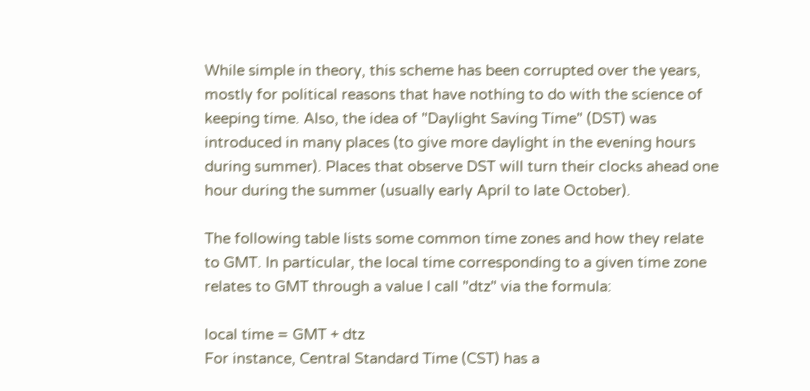While simple in theory, this scheme has been corrupted over the years, mostly for political reasons that have nothing to do with the science of keeping time. Also, the idea of "Daylight Saving Time" (DST) was introduced in many places (to give more daylight in the evening hours during summer). Places that observe DST will turn their clocks ahead one hour during the summer (usually early April to late October).

The following table lists some common time zones and how they relate to GMT. In particular, the local time corresponding to a given time zone relates to GMT through a value I call "dtz" via the formula:

local time = GMT + dtz
For instance, Central Standard Time (CST) has a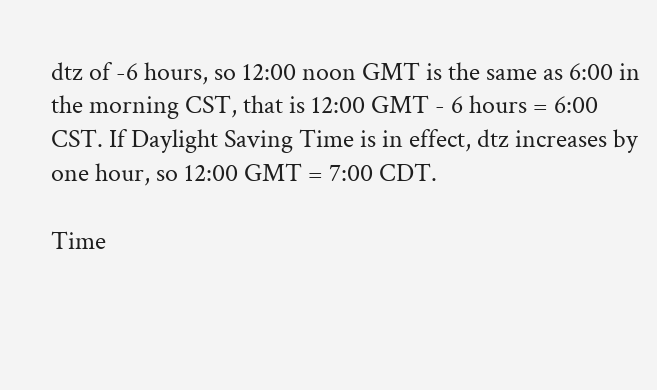dtz of -6 hours, so 12:00 noon GMT is the same as 6:00 in the morning CST, that is 12:00 GMT - 6 hours = 6:00 CST. If Daylight Saving Time is in effect, dtz increases by one hour, so 12:00 GMT = 7:00 CDT.

Time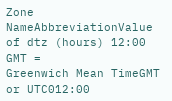Zone NameAbbreviationValue of dtz (hours) 12:00 GMT =
Greenwich Mean TimeGMT or UTC012:00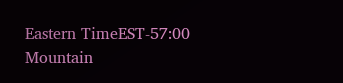Eastern TimeEST-57:00
Mountain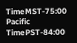TimeMST-75:00
Pacific TimePST-84:00